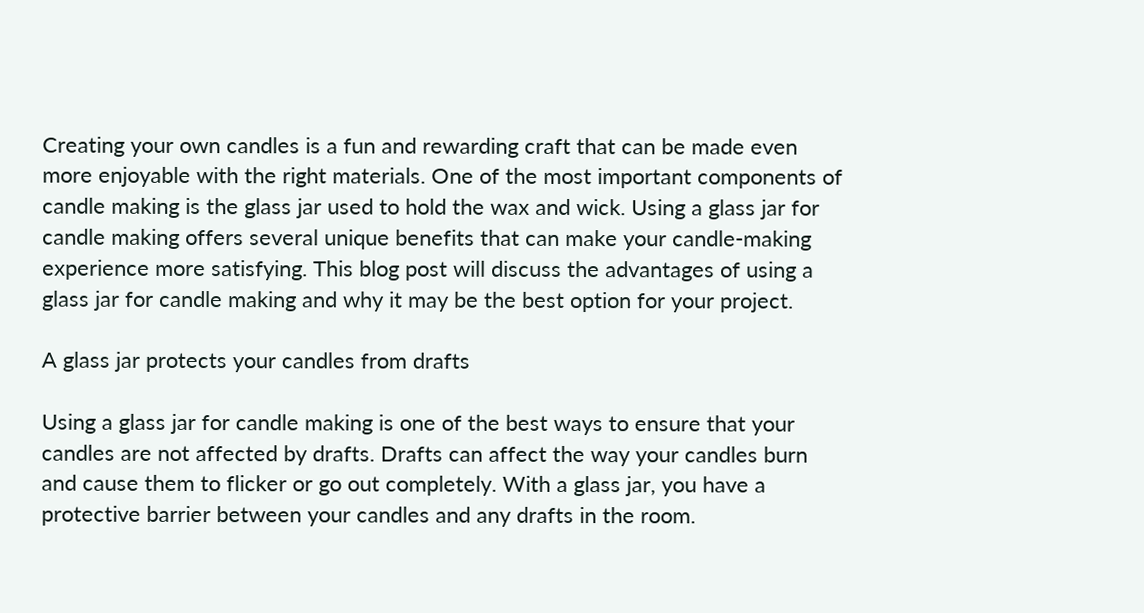Creating your own candles is a fun and rewarding craft that can be made even more enjoyable with the right materials. One of the most important components of candle making is the glass jar used to hold the wax and wick. Using a glass jar for candle making offers several unique benefits that can make your candle-making experience more satisfying. This blog post will discuss the advantages of using a glass jar for candle making and why it may be the best option for your project.

A glass jar protects your candles from drafts

Using a glass jar for candle making is one of the best ways to ensure that your candles are not affected by drafts. Drafts can affect the way your candles burn and cause them to flicker or go out completely. With a glass jar, you have a protective barrier between your candles and any drafts in the room.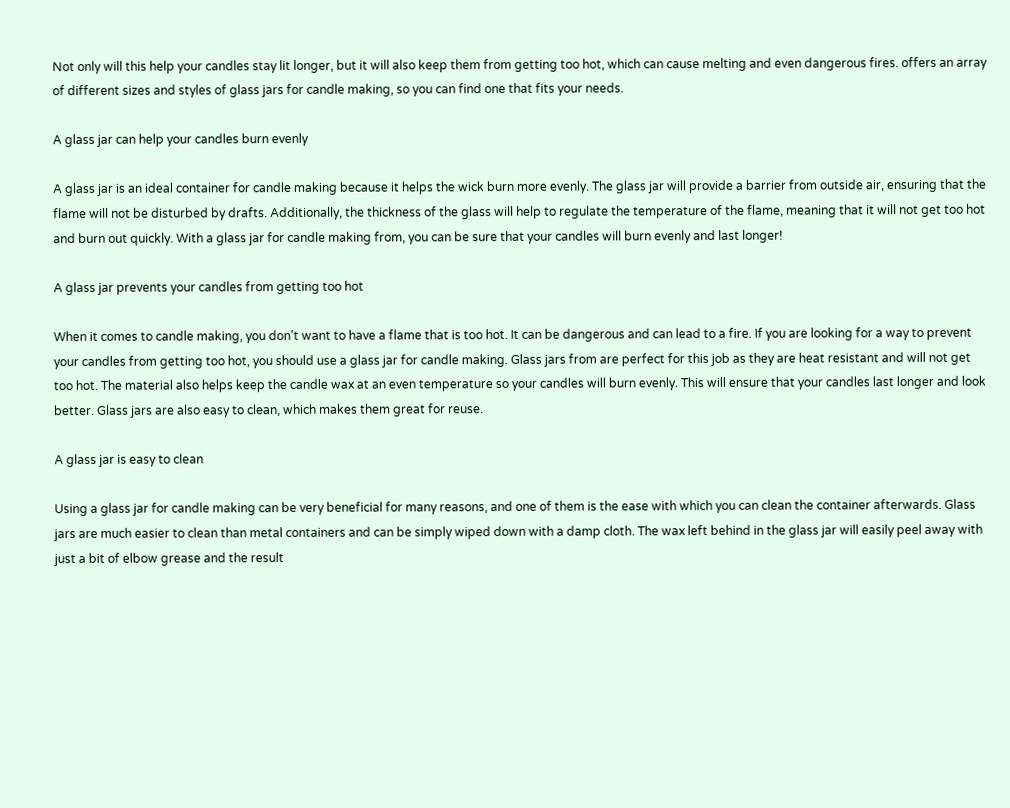Not only will this help your candles stay lit longer, but it will also keep them from getting too hot, which can cause melting and even dangerous fires. offers an array of different sizes and styles of glass jars for candle making, so you can find one that fits your needs.

A glass jar can help your candles burn evenly

A glass jar is an ideal container for candle making because it helps the wick burn more evenly. The glass jar will provide a barrier from outside air, ensuring that the flame will not be disturbed by drafts. Additionally, the thickness of the glass will help to regulate the temperature of the flame, meaning that it will not get too hot and burn out quickly. With a glass jar for candle making from, you can be sure that your candles will burn evenly and last longer!

A glass jar prevents your candles from getting too hot

When it comes to candle making, you don't want to have a flame that is too hot. It can be dangerous and can lead to a fire. If you are looking for a way to prevent your candles from getting too hot, you should use a glass jar for candle making. Glass jars from are perfect for this job as they are heat resistant and will not get too hot. The material also helps keep the candle wax at an even temperature so your candles will burn evenly. This will ensure that your candles last longer and look better. Glass jars are also easy to clean, which makes them great for reuse.

A glass jar is easy to clean

Using a glass jar for candle making can be very beneficial for many reasons, and one of them is the ease with which you can clean the container afterwards. Glass jars are much easier to clean than metal containers and can be simply wiped down with a damp cloth. The wax left behind in the glass jar will easily peel away with just a bit of elbow grease and the result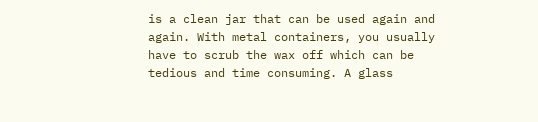is a clean jar that can be used again and again. With metal containers, you usually have to scrub the wax off which can be tedious and time consuming. A glass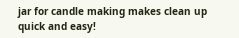jar for candle making makes clean up quick and easy!